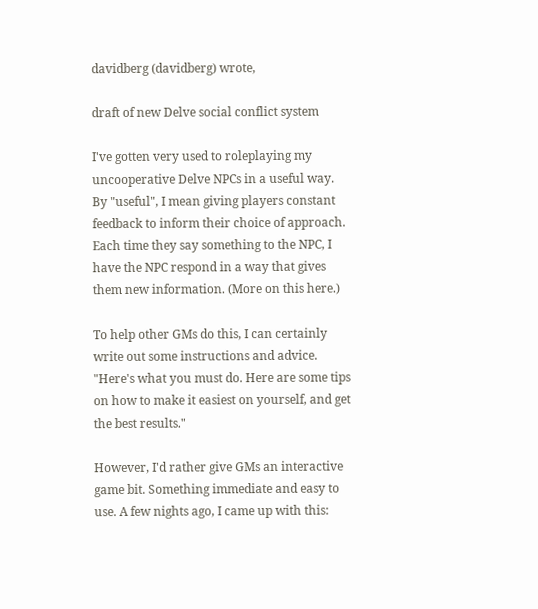davidberg (davidberg) wrote,

draft of new Delve social conflict system

I've gotten very used to roleplaying my uncooperative Delve NPCs in a useful way. By "useful", I mean giving players constant feedback to inform their choice of approach. Each time they say something to the NPC, I have the NPC respond in a way that gives them new information. (More on this here.)

To help other GMs do this, I can certainly write out some instructions and advice. "Here's what you must do. Here are some tips on how to make it easiest on yourself, and get the best results."

However, I'd rather give GMs an interactive game bit. Something immediate and easy to use. A few nights ago, I came up with this: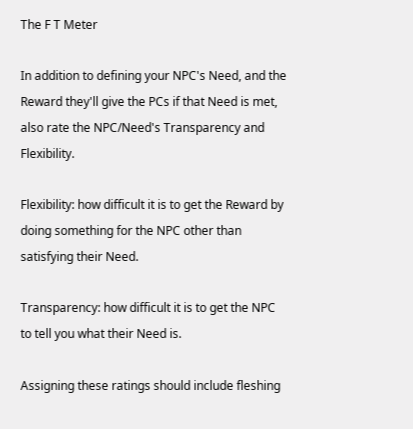The F T Meter

In addition to defining your NPC's Need, and the Reward they'll give the PCs if that Need is met, also rate the NPC/Need's Transparency and Flexibility.

Flexibility: how difficult it is to get the Reward by doing something for the NPC other than satisfying their Need.

Transparency: how difficult it is to get the NPC to tell you what their Need is.

Assigning these ratings should include fleshing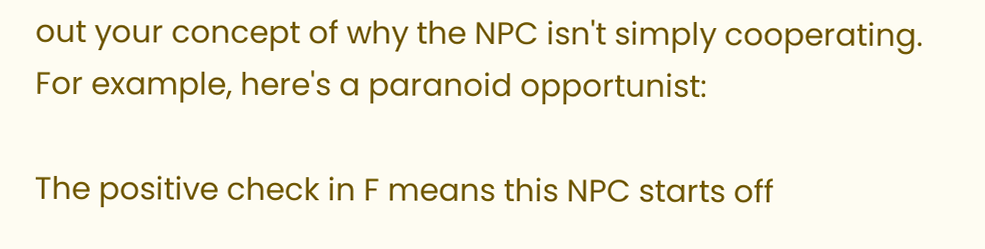out your concept of why the NPC isn't simply cooperating. For example, here's a paranoid opportunist:

The positive check in F means this NPC starts off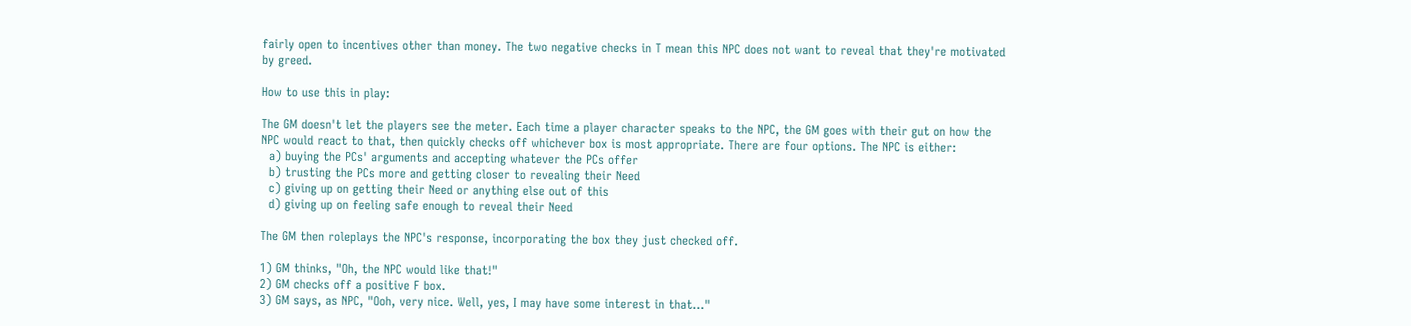fairly open to incentives other than money. The two negative checks in T mean this NPC does not want to reveal that they're motivated by greed.

How to use this in play:

The GM doesn't let the players see the meter. Each time a player character speaks to the NPC, the GM goes with their gut on how the NPC would react to that, then quickly checks off whichever box is most appropriate. There are four options. The NPC is either:
  a) buying the PCs' arguments and accepting whatever the PCs offer
  b) trusting the PCs more and getting closer to revealing their Need
  c) giving up on getting their Need or anything else out of this
  d) giving up on feeling safe enough to reveal their Need

The GM then roleplays the NPC's response, incorporating the box they just checked off.

1) GM thinks, "Oh, the NPC would like that!"
2) GM checks off a positive F box.
3) GM says, as NPC, "Ooh, very nice. Well, yes, I may have some interest in that..."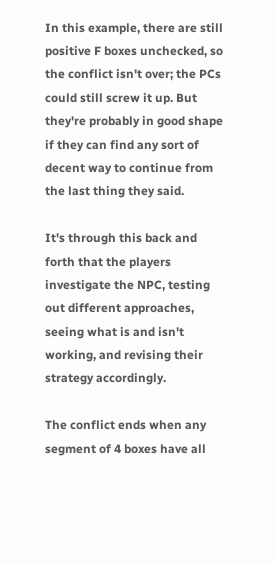In this example, there are still positive F boxes unchecked, so the conflict isn't over; the PCs could still screw it up. But they're probably in good shape if they can find any sort of decent way to continue from the last thing they said.

It's through this back and forth that the players investigate the NPC, testing out different approaches, seeing what is and isn't working, and revising their strategy accordingly.

The conflict ends when any segment of 4 boxes have all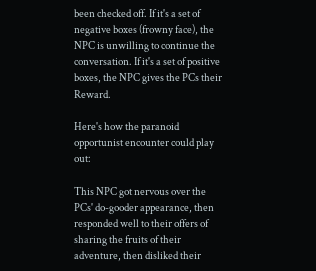been checked off. If it's a set of negative boxes (frowny face), the NPC is unwilling to continue the conversation. If it's a set of positive boxes, the NPC gives the PCs their Reward.

Here's how the paranoid opportunist encounter could play out:

This NPC got nervous over the PCs' do-gooder appearance, then responded well to their offers of sharing the fruits of their adventure, then disliked their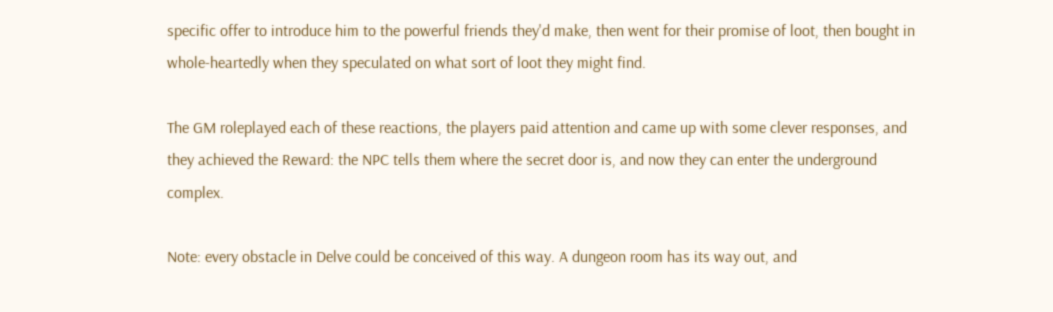specific offer to introduce him to the powerful friends they'd make, then went for their promise of loot, then bought in whole-heartedly when they speculated on what sort of loot they might find.

The GM roleplayed each of these reactions, the players paid attention and came up with some clever responses, and they achieved the Reward: the NPC tells them where the secret door is, and now they can enter the underground complex.

Note: every obstacle in Delve could be conceived of this way. A dungeon room has its way out, and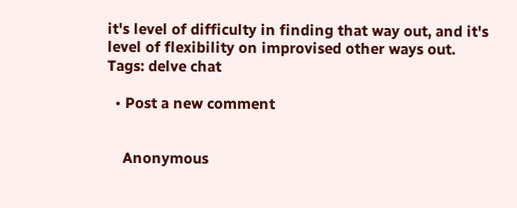it's level of difficulty in finding that way out, and it's level of flexibility on improvised other ways out.
Tags: delve chat

  • Post a new comment


    Anonymous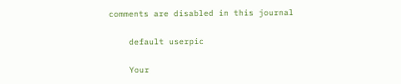comments are disabled in this journal

    default userpic

    Your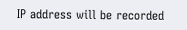IP address will be recorded